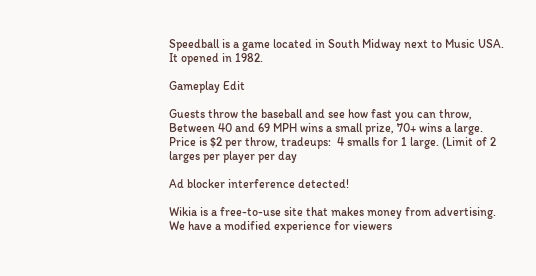Speedball is a game located in South Midway next to Music USA.  It opened in 1982.

Gameplay Edit

Guests throw the baseball and see how fast you can throw, Between 40 and 69 MPH wins a small prize, 70+ wins a large.  Price is $2 per throw, tradeups:  4 smalls for 1 large. (Limit of 2 larges per player per day

Ad blocker interference detected!

Wikia is a free-to-use site that makes money from advertising. We have a modified experience for viewers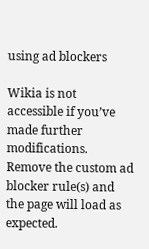using ad blockers

Wikia is not accessible if you’ve made further modifications. Remove the custom ad blocker rule(s) and the page will load as expected.